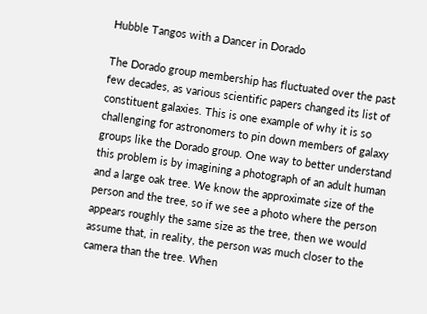Hubble Tangos with a Dancer in Dorado

The Dorado group membership has fluctuated over the past few decades, as various scientific papers changed its list of constituent galaxies. This is one example of why it is so challenging for astronomers to pin down members of galaxy groups like the Dorado group. One way to better understand this problem is by imagining a photograph of an adult human and a large oak tree. We know the approximate size of the person and the tree, so if we see a photo where the person appears roughly the same size as the tree, then we would assume that, in reality, the person was much closer to the camera than the tree. When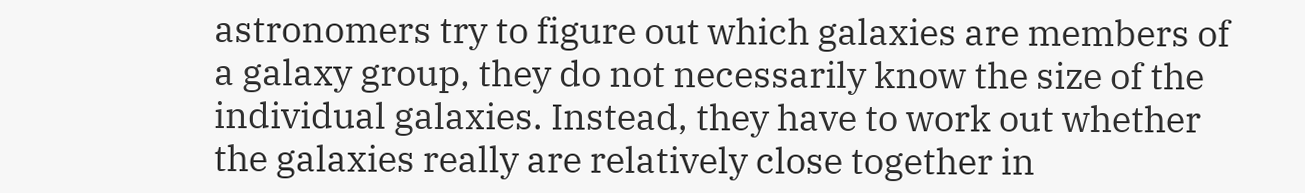astronomers try to figure out which galaxies are members of a galaxy group, they do not necessarily know the size of the individual galaxies. Instead, they have to work out whether the galaxies really are relatively close together in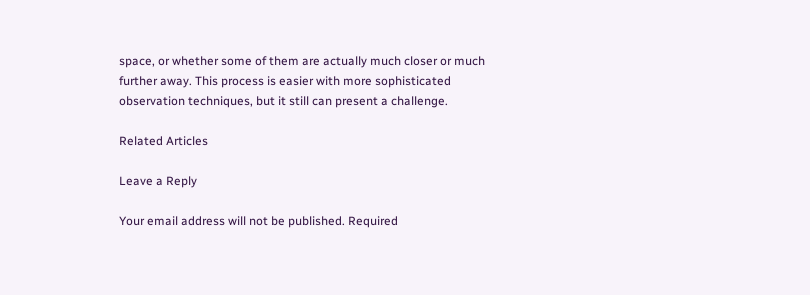space, or whether some of them are actually much closer or much further away. This process is easier with more sophisticated observation techniques, but it still can present a challenge.

Related Articles

Leave a Reply

Your email address will not be published. Required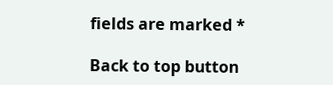fields are marked *

Back to top button